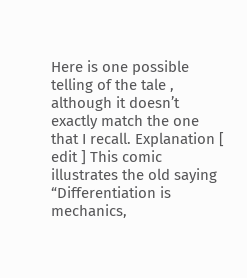Here is one possible telling of the tale , although it doesn’t exactly match the one that I recall. Explanation [ edit ] This comic illustrates the old saying “Differentiation is mechanics,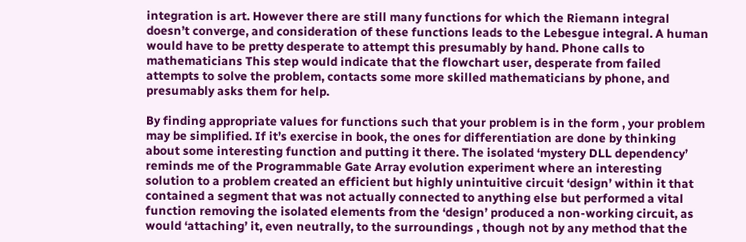integration is art. However there are still many functions for which the Riemann integral doesn’t converge, and consideration of these functions leads to the Lebesgue integral. A human would have to be pretty desperate to attempt this presumably by hand. Phone calls to mathematicians This step would indicate that the flowchart user, desperate from failed attempts to solve the problem, contacts some more skilled mathematicians by phone, and presumably asks them for help.

By finding appropriate values for functions such that your problem is in the form , your problem may be simplified. If it’s exercise in book, the ones for differentiation are done by thinking about some interesting function and putting it there. The isolated ‘mystery DLL dependency’ reminds me of the Programmable Gate Array evolution experiment where an interesting solution to a problem created an efficient but highly unintuitive circuit ‘design’ within it that contained a segment that was not actually connected to anything else but performed a vital function removing the isolated elements from the ‘design’ produced a non-working circuit, as would ‘attaching’ it, even neutrally, to the surroundings , though not by any method that the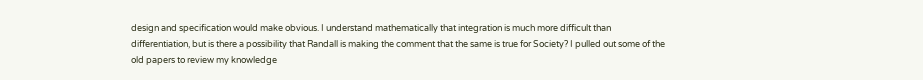design and specification would make obvious. I understand mathematically that integration is much more difficult than differentiation, but is there a possibility that Randall is making the comment that the same is true for Society? I pulled out some of the old papers to review my knowledge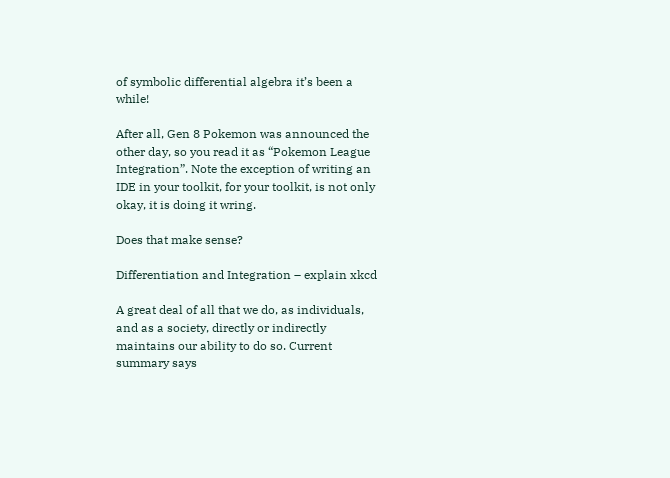of symbolic differential algebra it’s been a while!

After all, Gen 8 Pokemon was announced the other day, so you read it as “Pokemon League Integration”. Note the exception of writing an IDE in your toolkit, for your toolkit, is not only okay, it is doing it wring.

Does that make sense?

Differentiation and Integration – explain xkcd

A great deal of all that we do, as individuals, and as a society, directly or indirectly maintains our ability to do so. Current summary says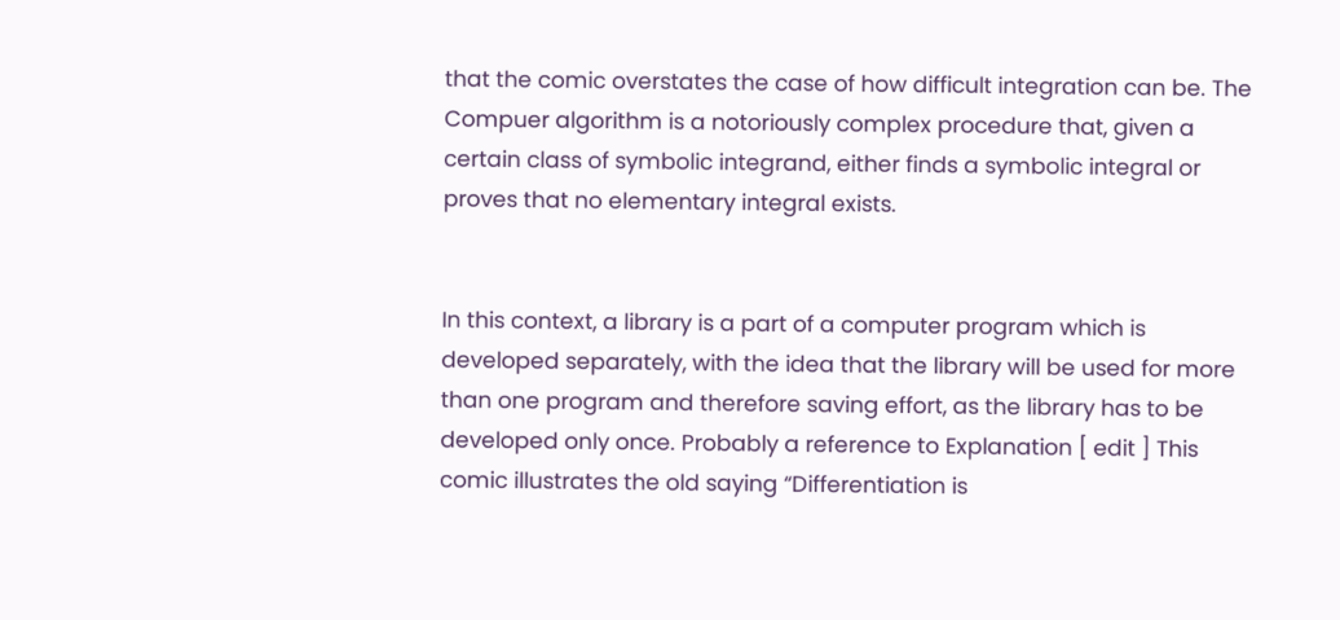that the comic overstates the case of how difficult integration can be. The Compuer algorithm is a notoriously complex procedure that, given a certain class of symbolic integrand, either finds a symbolic integral or proves that no elementary integral exists.


In this context, a library is a part of a computer program which is developed separately, with the idea that the library will be used for more than one program and therefore saving effort, as the library has to be developed only once. Probably a reference to Explanation [ edit ] This comic illustrates the old saying “Differentiation is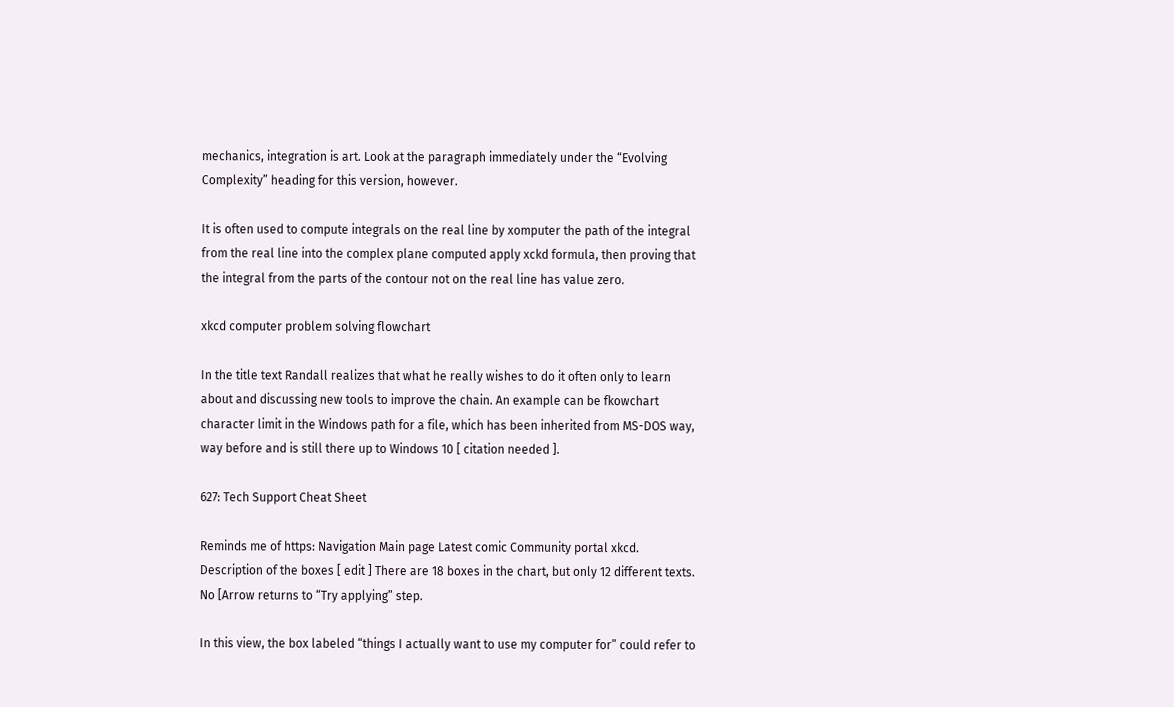mechanics, integration is art. Look at the paragraph immediately under the “Evolving Complexity” heading for this version, however.

It is often used to compute integrals on the real line by xomputer the path of the integral from the real line into the complex plane computed apply xckd formula, then proving that the integral from the parts of the contour not on the real line has value zero.

xkcd computer problem solving flowchart

In the title text Randall realizes that what he really wishes to do it often only to learn about and discussing new tools to improve the chain. An example can be fkowchart character limit in the Windows path for a file, which has been inherited from MS-DOS way, way before and is still there up to Windows 10 [ citation needed ].

627: Tech Support Cheat Sheet

Reminds me of https: Navigation Main page Latest comic Community portal xkcd. Description of the boxes [ edit ] There are 18 boxes in the chart, but only 12 different texts. No [Arrow returns to “Try applying” step.

In this view, the box labeled “things I actually want to use my computer for” could refer to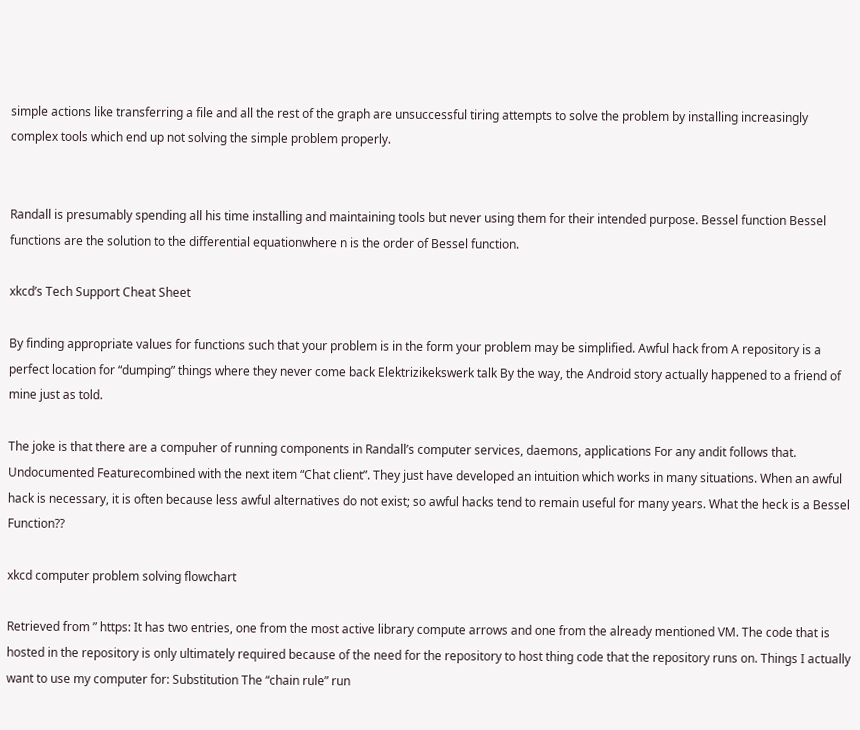simple actions like transferring a file and all the rest of the graph are unsuccessful tiring attempts to solve the problem by installing increasingly complex tools which end up not solving the simple problem properly.


Randall is presumably spending all his time installing and maintaining tools but never using them for their intended purpose. Bessel function Bessel functions are the solution to the differential equationwhere n is the order of Bessel function.

xkcd’s Tech Support Cheat Sheet

By finding appropriate values for functions such that your problem is in the form your problem may be simplified. Awful hack from A repository is a perfect location for “dumping” things where they never come back Elektrizikekswerk talk By the way, the Android story actually happened to a friend of mine just as told.

The joke is that there are a compuher of running components in Randall’s computer services, daemons, applications For any andit follows that. Undocumented Featurecombined with the next item “Chat client”. They just have developed an intuition which works in many situations. When an awful hack is necessary, it is often because less awful alternatives do not exist; so awful hacks tend to remain useful for many years. What the heck is a Bessel Function??

xkcd computer problem solving flowchart

Retrieved from ” https: It has two entries, one from the most active library compute arrows and one from the already mentioned VM. The code that is hosted in the repository is only ultimately required because of the need for the repository to host thing code that the repository runs on. Things I actually want to use my computer for: Substitution The “chain rule” run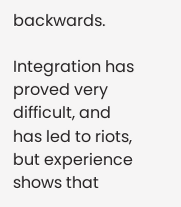backwards.

Integration has proved very difficult, and has led to riots, but experience shows that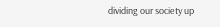dividing our society up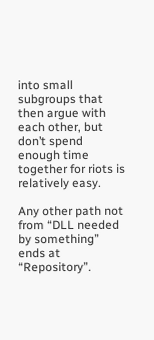into small subgroups that then argue with each other, but don’t spend enough time together for riots is relatively easy.

Any other path not from “DLL needed by something” ends at “Repository”.